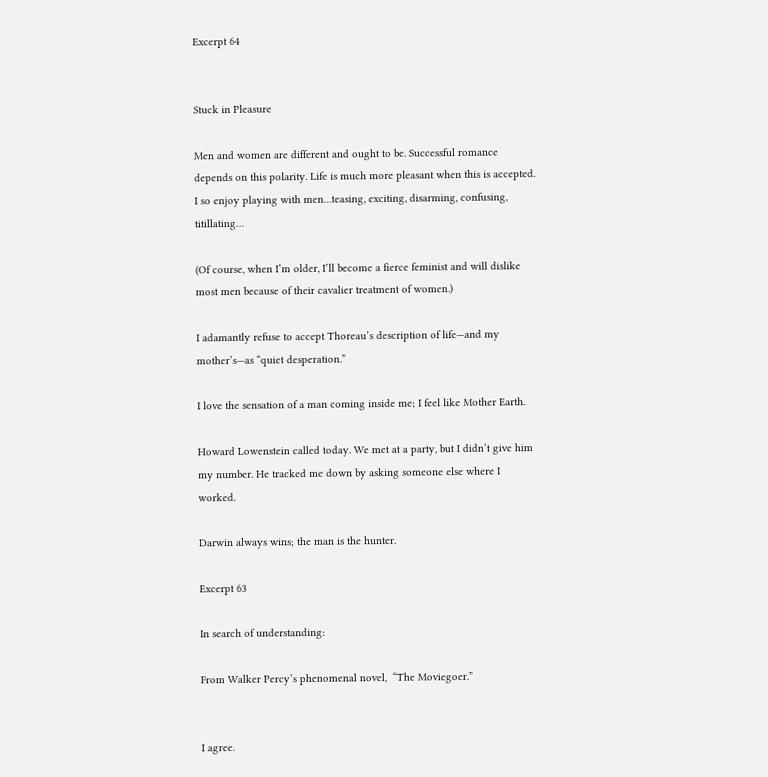Excerpt 64


Stuck in Pleasure

Men and women are different and ought to be. Successful romance depends on this polarity. Life is much more pleasant when this is accepted. I so enjoy playing with men…teasing, exciting, disarming, confusing, titillating…

(Of course, when I’m older, I’ll become a fierce feminist and will dislike most men because of their cavalier treatment of women.)

I adamantly refuse to accept Thoreau’s description of life—and my mother’s—as “quiet desperation.”

I love the sensation of a man coming inside me; I feel like Mother Earth.

Howard Lowenstein called today. We met at a party, but I didn’t give him my number. He tracked me down by asking someone else where I worked.

Darwin always wins; the man is the hunter.

Excerpt 63

In search of understanding:

From Walker Percy’s phenomenal novel,  “The Moviegoer.”


I agree.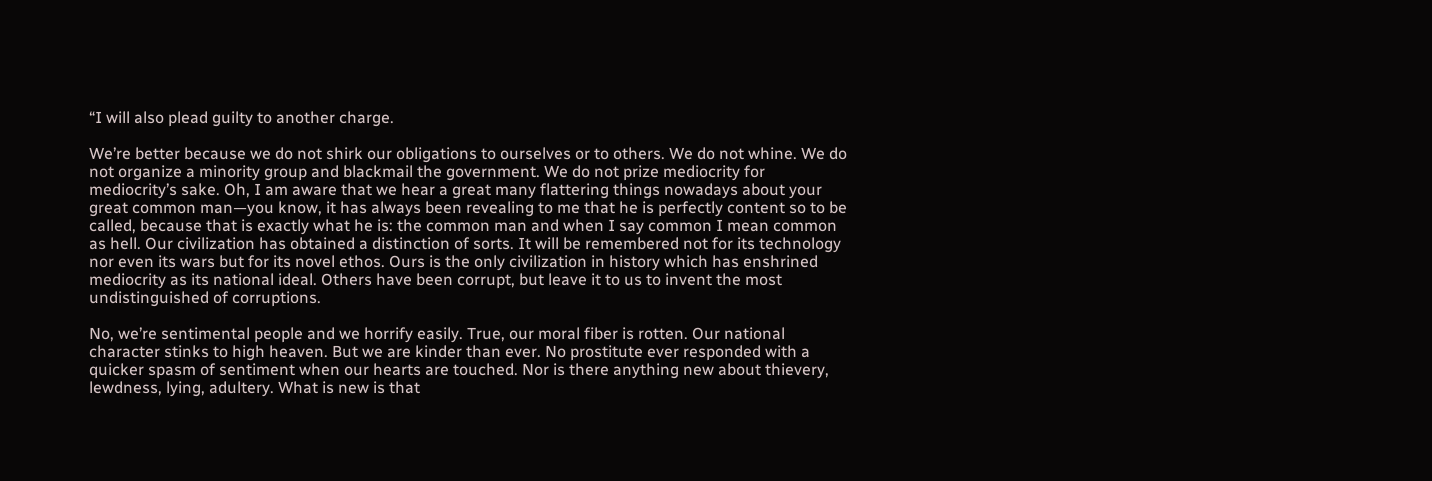“I will also plead guilty to another charge.

We’re better because we do not shirk our obligations to ourselves or to others. We do not whine. We do not organize a minority group and blackmail the government. We do not prize mediocrity for mediocrity’s sake. Oh, I am aware that we hear a great many flattering things nowadays about your great common man—you know, it has always been revealing to me that he is perfectly content so to be called, because that is exactly what he is: the common man and when I say common I mean common as hell. Our civilization has obtained a distinction of sorts. It will be remembered not for its technology nor even its wars but for its novel ethos. Ours is the only civilization in history which has enshrined mediocrity as its national ideal. Others have been corrupt, but leave it to us to invent the most undistinguished of corruptions.

No, we’re sentimental people and we horrify easily. True, our moral fiber is rotten. Our national character stinks to high heaven. But we are kinder than ever. No prostitute ever responded with a quicker spasm of sentiment when our hearts are touched. Nor is there anything new about thievery, lewdness, lying, adultery. What is new is that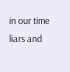in our time liars and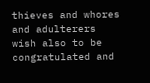thieves and whores and adulterers wish also to be congratulated and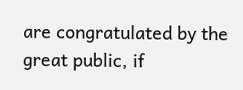are congratulated by the great public, if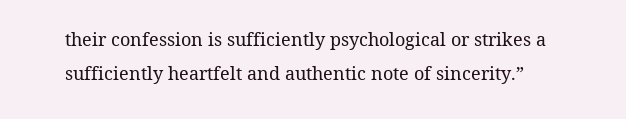their confession is sufficiently psychological or strikes a sufficiently heartfelt and authentic note of sincerity.”